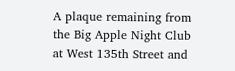A plaque remaining from the Big Apple Night Club at West 135th Street and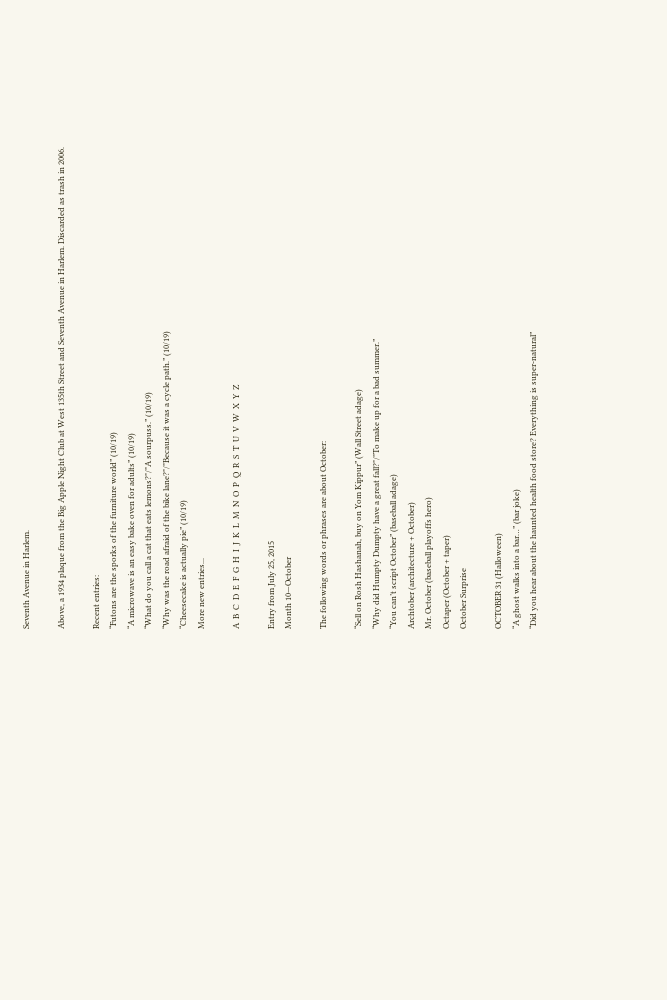Seventh Avenue in Harlem.

Above, a 1934 plaque from the Big Apple Night Club at West 135th Street and Seventh Avenue in Harlem. Discarded as trash in 2006.

Recent entries:
“Futons are the sporks of the furniture world” (10/19)
“A microwave is an easy bake oven for adults” (10/19)
“What do you call a cat that eats lemons?"/"A sourpuss.” (10/19)
“Why was the road afraid of the bike lane?"/"Because it was a cycle path.” (10/19)
“Cheesecake is actually pie” (10/19)
More new entries...

A  B  C  D  E  F  G  H  I  J  K  L  M  N  O  P  Q  R  S  T  U  V  W  X  Y  Z

Entry from July 25, 2015
Month 10—October

The following words or phrases are about October:

“Sell on Rosh Hashanah, buy on Yom Kippur” (Wall Street adage)
“Why did Humpty Dumpty have a great fall?"/"To make up for a bad summer.”
“You can’t script October” (baseball adage)
Archtober (architecture + October)
Mr. October (baseball playoffs hero)
Octaper (October + taper)
October Surprise

OCTOBER 31 (Halloween)
“A ghost walks into a bar…” (bar joke)
“Did you hear about the haunted health food store? Everything is super-natural”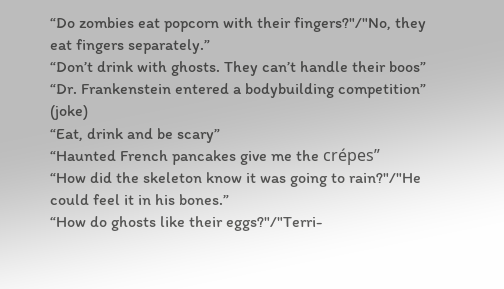“Do zombies eat popcorn with their fingers?"/"No, they eat fingers separately.”
“Don’t drink with ghosts. They can’t handle their boos”
“Dr. Frankenstein entered a bodybuilding competition” (joke)
“Eat, drink and be scary”
“Haunted French pancakes give me the crépes”
“How did the skeleton know it was going to rain?"/"He could feel it in his bones.”
“How do ghosts like their eggs?"/"Terri-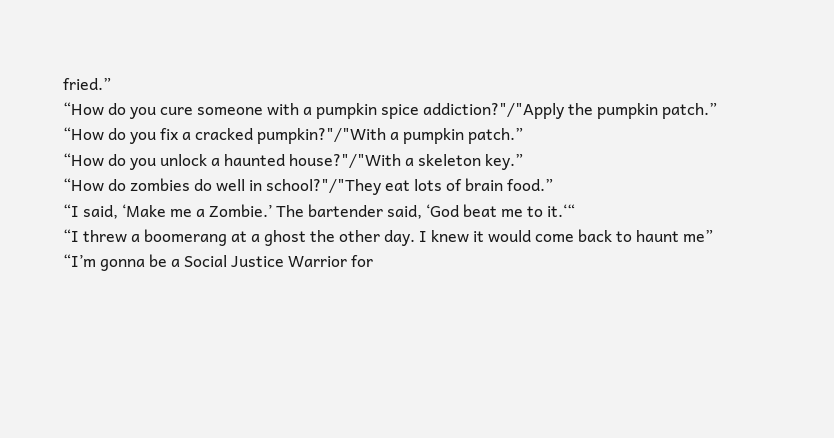fried.”
“How do you cure someone with a pumpkin spice addiction?"/"Apply the pumpkin patch.”
“How do you fix a cracked pumpkin?"/"With a pumpkin patch.”
“How do you unlock a haunted house?"/"With a skeleton key.”
“How do zombies do well in school?"/"They eat lots of brain food.”
“I said, ‘Make me a Zombie.’ The bartender said, ‘God beat me to it.‘“
“I threw a boomerang at a ghost the other day. I knew it would come back to haunt me”
“I’m gonna be a Social Justice Warrior for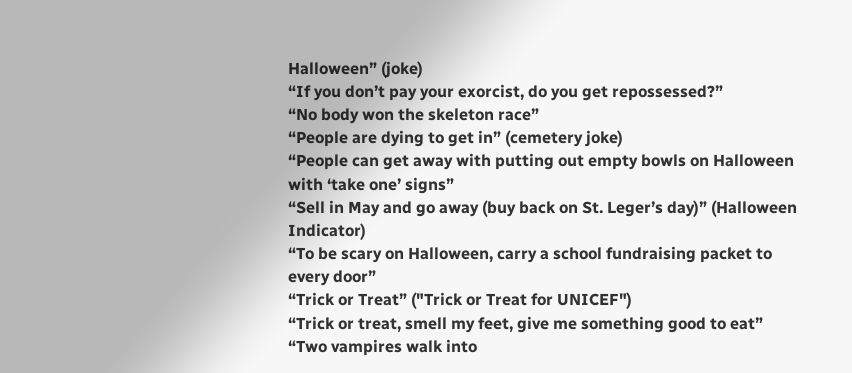Halloween” (joke)
“If you don’t pay your exorcist, do you get repossessed?”
“No body won the skeleton race”
“People are dying to get in” (cemetery joke)
“People can get away with putting out empty bowls on Halloween with ‘take one’ signs”
“Sell in May and go away (buy back on St. Leger’s day)” (Halloween Indicator)
“To be scary on Halloween, carry a school fundraising packet to every door”
“Trick or Treat” ("Trick or Treat for UNICEF")
“Trick or treat, smell my feet, give me something good to eat”
“Two vampires walk into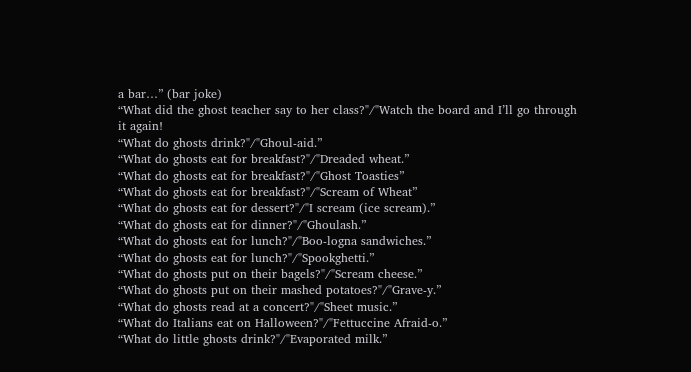a bar…” (bar joke)
“What did the ghost teacher say to her class?"/"Watch the board and I’ll go through it again!
“What do ghosts drink?"/"Ghoul-aid.”
“What do ghosts eat for breakfast?"/"Dreaded wheat.”
“What do ghosts eat for breakfast?"/"Ghost Toasties”
“What do ghosts eat for breakfast?"/"Scream of Wheat”
“What do ghosts eat for dessert?"/"I scream (ice scream).”
“What do ghosts eat for dinner?"/"Ghoulash.”
“What do ghosts eat for lunch?"/"Boo-logna sandwiches.”
“What do ghosts eat for lunch?"/"Spookghetti.”
“What do ghosts put on their bagels?"/"Scream cheese.”
“What do ghosts put on their mashed potatoes?"/"Grave-y.”
“What do ghosts read at a concert?"/"Sheet music.”
“What do Italians eat on Halloween?"/"Fettuccine Afraid-o.”
“What do little ghosts drink?"/"Evaporated milk.”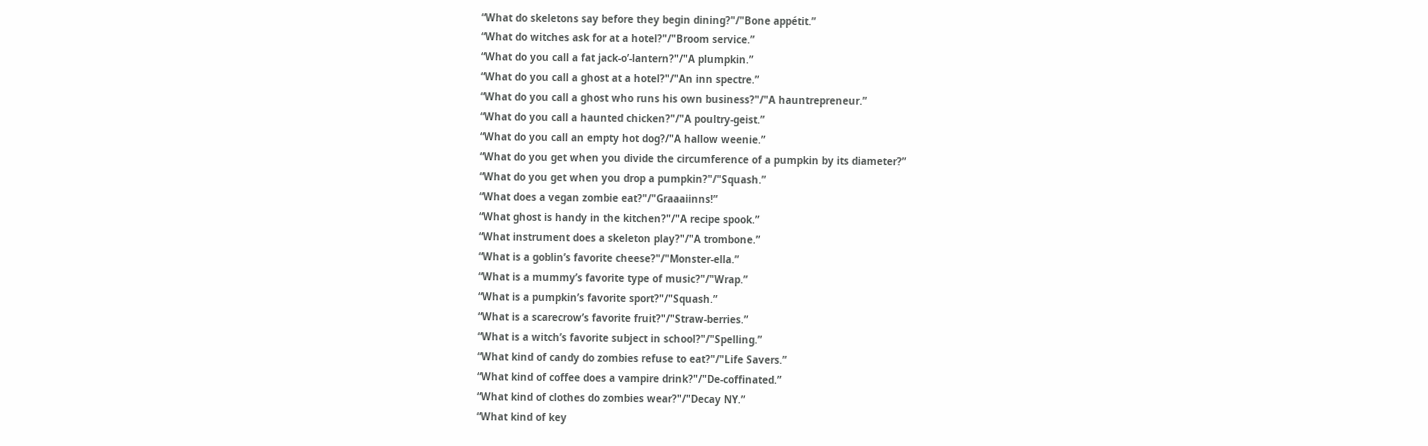“What do skeletons say before they begin dining?"/"Bone appétit.”
“What do witches ask for at a hotel?"/"Broom service.”
“What do you call a fat jack-o’-lantern?"/"A plumpkin.”
“What do you call a ghost at a hotel?"/"An inn spectre.”
“What do you call a ghost who runs his own business?"/"A hauntrepreneur.”
“What do you call a haunted chicken?"/"A poultry-geist.”
“What do you call an empty hot dog?/"A hallow weenie.”
“What do you get when you divide the circumference of a pumpkin by its diameter?”
“What do you get when you drop a pumpkin?"/"Squash.”
“What does a vegan zombie eat?"/"Graaaiinns!”
“What ghost is handy in the kitchen?"/"A recipe spook.”
“What instrument does a skeleton play?"/"A trombone.”
“What is a goblin’s favorite cheese?"/"Monster-ella.”
“What is a mummy’s favorite type of music?"/"Wrap.”
“What is a pumpkin’s favorite sport?"/"Squash.”
“What is a scarecrow’s favorite fruit?"/"Straw-berries.”
“What is a witch’s favorite subject in school?"/"Spelling.”
“What kind of candy do zombies refuse to eat?"/"Life Savers.”
“What kind of coffee does a vampire drink?"/"De-coffinated.”
“What kind of clothes do zombies wear?"/"Decay NY.”
“What kind of key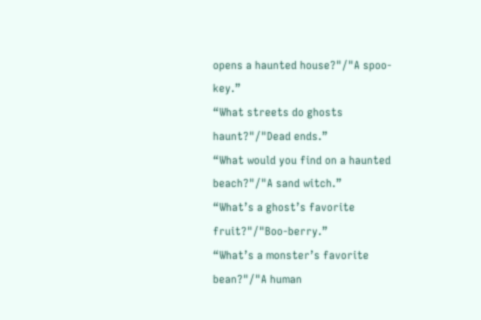opens a haunted house?"/"A spoo-key.”
“What streets do ghosts haunt?"/"Dead ends.”
“What would you find on a haunted beach?"/"A sand witch.”
“What’s a ghost’s favorite fruit?"/"Boo-berry.”
“What’s a monster’s favorite bean?"/"A human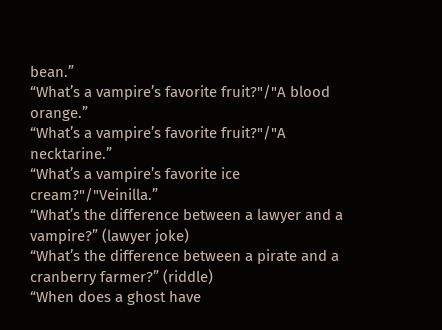bean.”
“What’s a vampire’s favorite fruit?"/"A blood orange.”
“What’s a vampire’s favorite fruit?"/"A necktarine.”
“What’s a vampire’s favorite ice cream?"/"Veinilla.”
“What’s the difference between a lawyer and a vampire?” (lawyer joke)
“What’s the difference between a pirate and a cranberry farmer?” (riddle)
“When does a ghost have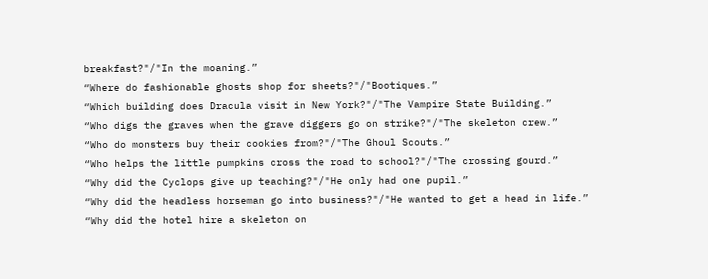breakfast?"/"In the moaning.”
“Where do fashionable ghosts shop for sheets?"/"Bootiques.”
“Which building does Dracula visit in New York?"/"The Vampire State Building.”
“Who digs the graves when the grave diggers go on strike?"/"The skeleton crew.”
“Who do monsters buy their cookies from?"/"The Ghoul Scouts.”
“Who helps the little pumpkins cross the road to school?"/"The crossing gourd.”
“Why did the Cyclops give up teaching?"/"He only had one pupil.”
“Why did the headless horseman go into business?"/"He wanted to get a head in life.”
“Why did the hotel hire a skeleton on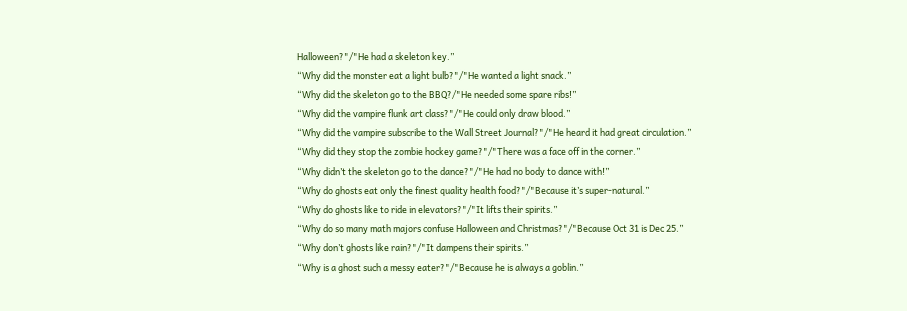Halloween?"/"He had a skeleton key.”
“Why did the monster eat a light bulb?"/"He wanted a light snack.”
“Why did the skeleton go to the BBQ?/"He needed some spare ribs!”
“Why did the vampire flunk art class?"/"He could only draw blood.”
“Why did the vampire subscribe to the Wall Street Journal?"/"He heard it had great circulation.”
“Why did they stop the zombie hockey game?"/"There was a face off in the corner.”
“Why didn’t the skeleton go to the dance?"/"He had no body to dance with!”
“Why do ghosts eat only the finest quality health food?"/"Because it’s super-natural.”
“Why do ghosts like to ride in elevators?"/"It lifts their spirits.”
“Why do so many math majors confuse Halloween and Christmas?"/"Because Oct 31 is Dec 25.”
“Why don’t ghosts like rain?"/"It dampens their spirits.”
“Why is a ghost such a messy eater?"/"Because he is always a goblin.”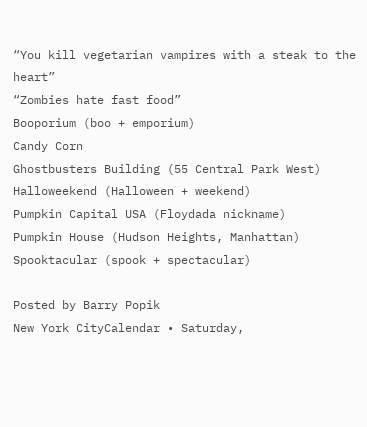“You kill vegetarian vampires with a steak to the heart”
“Zombies hate fast food”
Booporium (boo + emporium)
Candy Corn
Ghostbusters Building (55 Central Park West)
Halloweekend (Halloween + weekend)
Pumpkin Capital USA (Floydada nickname)
Pumpkin House (Hudson Heights, Manhattan)
Spooktacular (spook + spectacular)

Posted by Barry Popik
New York CityCalendar • Saturday,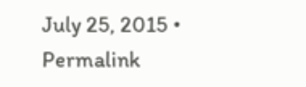July 25, 2015 • Permalink